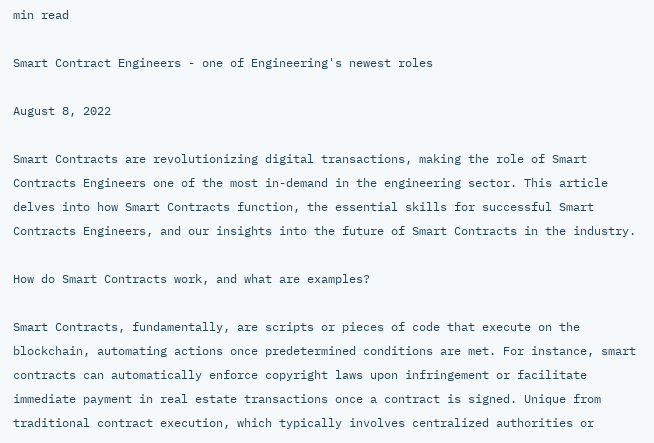min read

Smart Contract Engineers - one of Engineering's newest roles

August 8, 2022

Smart Contracts are revolutionizing digital transactions, making the role of Smart Contracts Engineers one of the most in-demand in the engineering sector. This article delves into how Smart Contracts function, the essential skills for successful Smart Contracts Engineers, and our insights into the future of Smart Contracts in the industry.

How do Smart Contracts work, and what are examples?

Smart Contracts, fundamentally, are scripts or pieces of code that execute on the blockchain, automating actions once predetermined conditions are met. For instance, smart contracts can automatically enforce copyright laws upon infringement or facilitate immediate payment in real estate transactions once a contract is signed. Unique from traditional contract execution, which typically involves centralized authorities or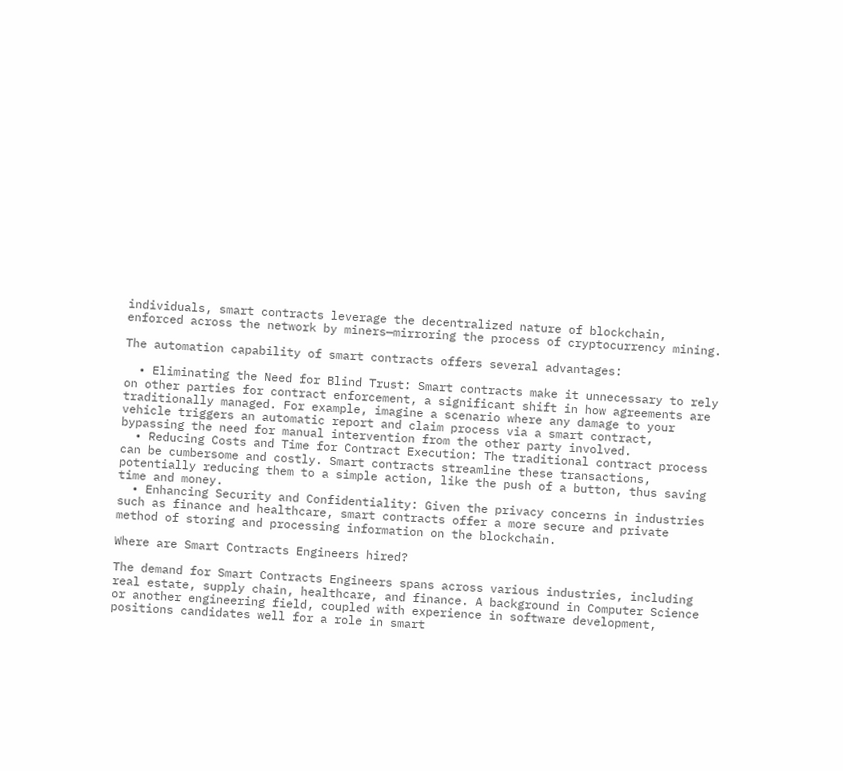individuals, smart contracts leverage the decentralized nature of blockchain, enforced across the network by miners—mirroring the process of cryptocurrency mining.

The automation capability of smart contracts offers several advantages:

  • Eliminating the Need for Blind Trust: Smart contracts make it unnecessary to rely on other parties for contract enforcement, a significant shift in how agreements are traditionally managed. For example, imagine a scenario where any damage to your vehicle triggers an automatic report and claim process via a smart contract, bypassing the need for manual intervention from the other party involved.
  • Reducing Costs and Time for Contract Execution: The traditional contract process can be cumbersome and costly. Smart contracts streamline these transactions, potentially reducing them to a simple action, like the push of a button, thus saving time and money.
  • Enhancing Security and Confidentiality: Given the privacy concerns in industries such as finance and healthcare, smart contracts offer a more secure and private method of storing and processing information on the blockchain.

Where are Smart Contracts Engineers hired?

The demand for Smart Contracts Engineers spans across various industries, including real estate, supply chain, healthcare, and finance. A background in Computer Science or another engineering field, coupled with experience in software development, positions candidates well for a role in smart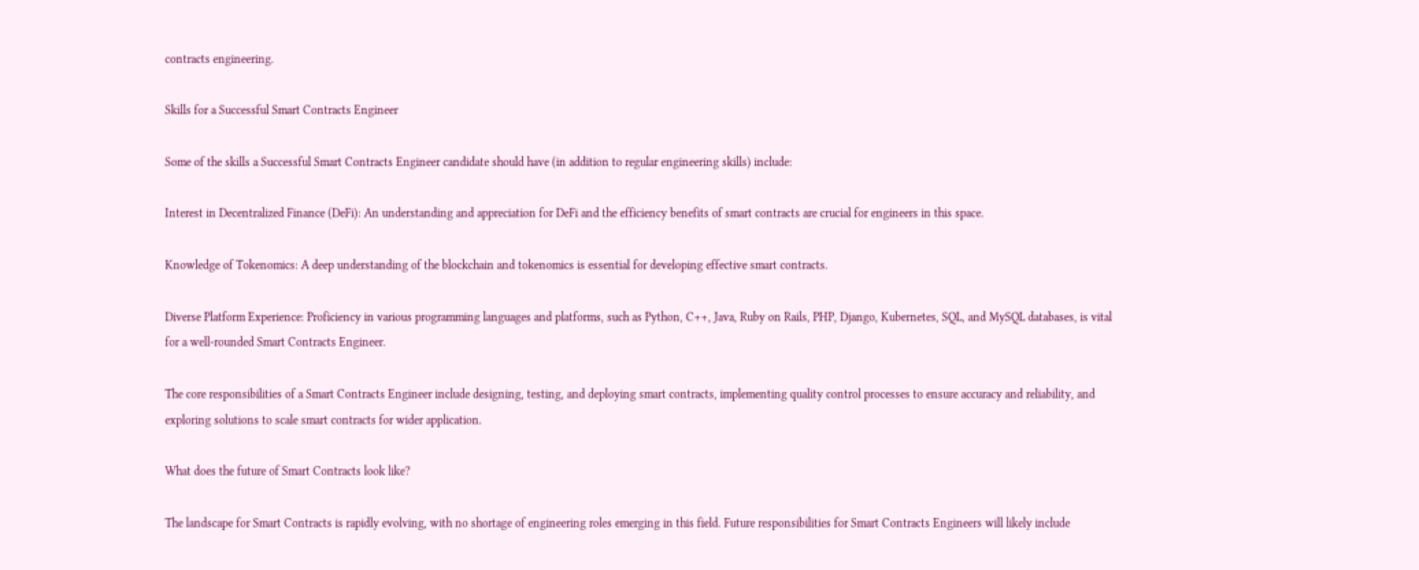contracts engineering.

Skills for a Successful Smart Contracts Engineer

Some of the skills a Successful Smart Contracts Engineer candidate should have (in addition to regular engineering skills) include:

Interest in Decentralized Finance (DeFi): An understanding and appreciation for DeFi and the efficiency benefits of smart contracts are crucial for engineers in this space.

Knowledge of Tokenomics: A deep understanding of the blockchain and tokenomics is essential for developing effective smart contracts.

Diverse Platform Experience: Proficiency in various programming languages and platforms, such as Python, C++, Java, Ruby on Rails, PHP, Django, Kubernetes, SQL, and MySQL databases, is vital for a well-rounded Smart Contracts Engineer.

The core responsibilities of a Smart Contracts Engineer include designing, testing, and deploying smart contracts, implementing quality control processes to ensure accuracy and reliability, and exploring solutions to scale smart contracts for wider application.

What does the future of Smart Contracts look like?

The landscape for Smart Contracts is rapidly evolving, with no shortage of engineering roles emerging in this field. Future responsibilities for Smart Contracts Engineers will likely include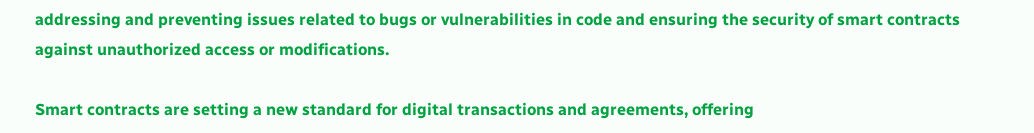addressing and preventing issues related to bugs or vulnerabilities in code and ensuring the security of smart contracts against unauthorized access or modifications.

Smart contracts are setting a new standard for digital transactions and agreements, offering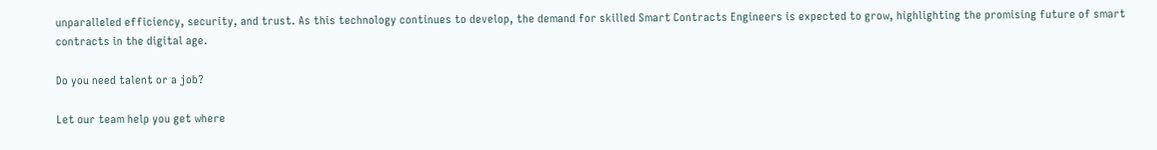unparalleled efficiency, security, and trust. As this technology continues to develop, the demand for skilled Smart Contracts Engineers is expected to grow, highlighting the promising future of smart contracts in the digital age.

Do you need talent or a job?

Let our team help you get where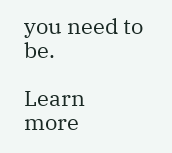you need to be.

Learn more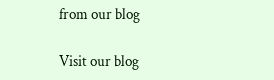from our blog

Visit our blog